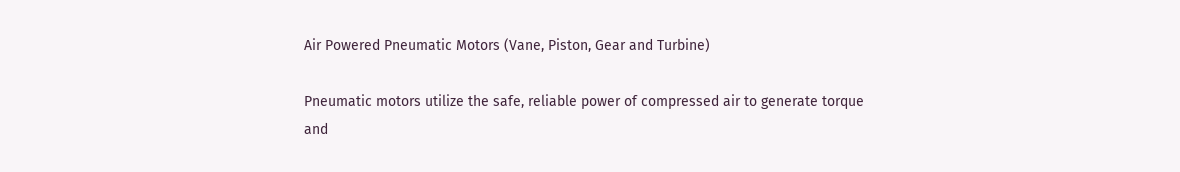Air Powered Pneumatic Motors (Vane, Piston, Gear and Turbine)

Pneumatic motors utilize the safe, reliable power of compressed air to generate torque and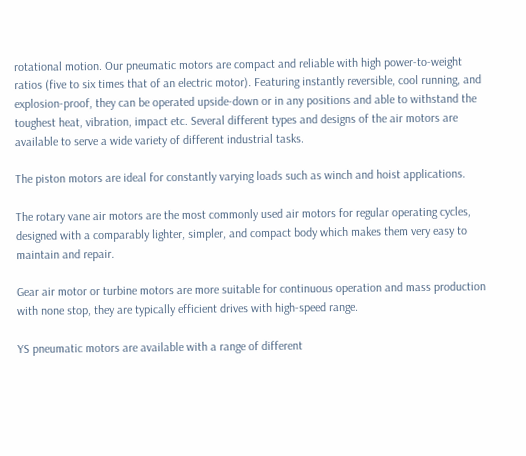rotational motion. Our pneumatic motors are compact and reliable with high power-to-weight ratios (five to six times that of an electric motor). Featuring instantly reversible, cool running, and explosion-proof, they can be operated upside-down or in any positions and able to withstand the toughest heat, vibration, impact etc. Several different types and designs of the air motors are available to serve a wide variety of different industrial tasks.

The piston motors are ideal for constantly varying loads such as winch and hoist applications.

The rotary vane air motors are the most commonly used air motors for regular operating cycles, designed with a comparably lighter, simpler, and compact body which makes them very easy to maintain and repair.

Gear air motor or turbine motors are more suitable for continuous operation and mass production with none stop, they are typically efficient drives with high-speed range.

YS pneumatic motors are available with a range of different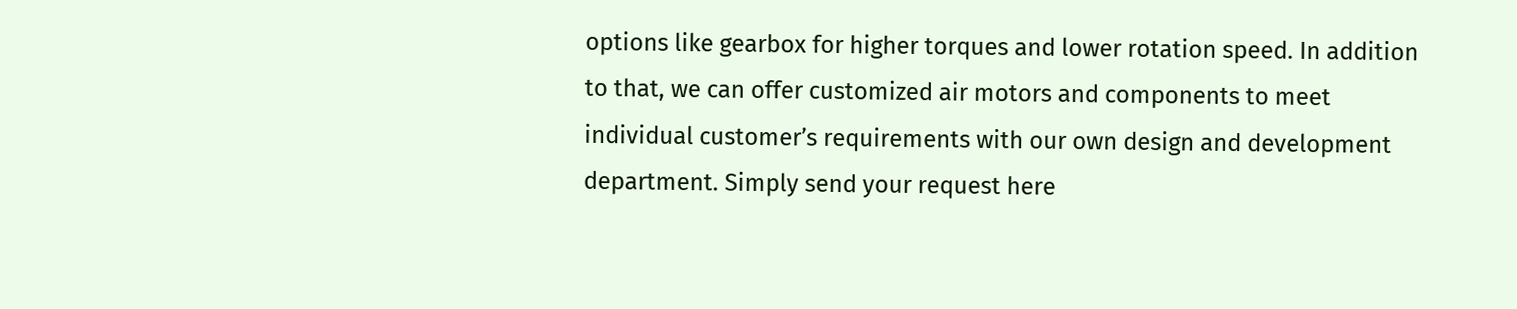options like gearbox for higher torques and lower rotation speed. In addition to that, we can offer customized air motors and components to meet individual customer’s requirements with our own design and development department. Simply send your request here